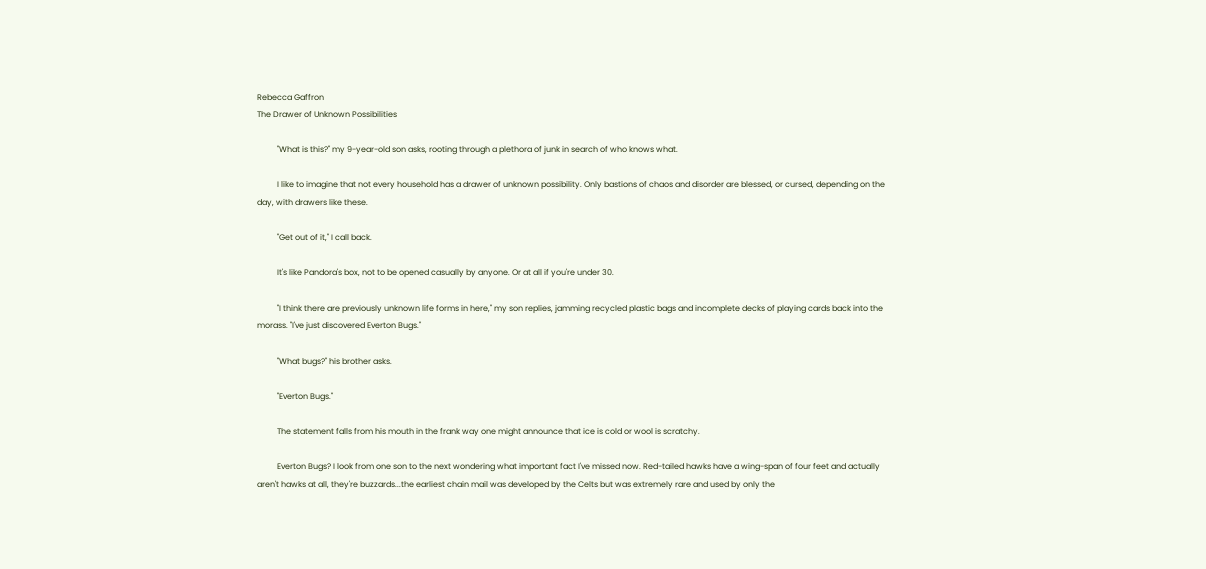Rebecca Gaffron
The Drawer of Unknown Possibilities

          "What is this?" my 9-year-old son asks, rooting through a plethora of junk in search of who knows what.

          I like to imagine that not every household has a drawer of unknown possibility. Only bastions of chaos and disorder are blessed, or cursed, depending on the day, with drawers like these.

          "Get out of it," I call back.

          It's like Pandora's box, not to be opened casually by anyone. Or at all if you're under 30.

          "I think there are previously unknown life forms in here," my son replies, jamming recycled plastic bags and incomplete decks of playing cards back into the morass. "I've just discovered Everton Bugs."

          "What bugs?" his brother asks.

          "Everton Bugs."

          The statement falls from his mouth in the frank way one might announce that ice is cold or wool is scratchy.

          Everton Bugs? I look from one son to the next wondering what important fact I've missed now. Red-tailed hawks have a wing-span of four feet and actually aren't hawks at all, they're buzzards...the earliest chain mail was developed by the Celts but was extremely rare and used by only the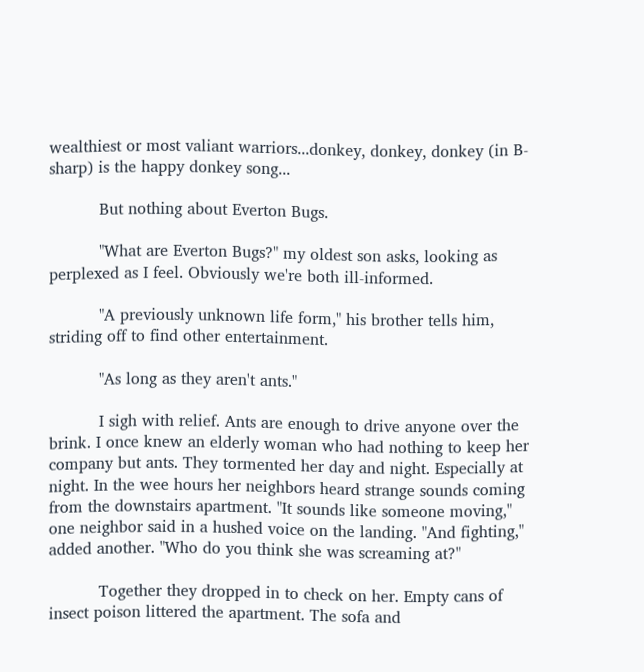wealthiest or most valiant warriors...donkey, donkey, donkey (in B-sharp) is the happy donkey song...

          But nothing about Everton Bugs.

          "What are Everton Bugs?" my oldest son asks, looking as perplexed as I feel. Obviously we're both ill-informed.

          "A previously unknown life form," his brother tells him, striding off to find other entertainment.

          "As long as they aren't ants."

          I sigh with relief. Ants are enough to drive anyone over the brink. I once knew an elderly woman who had nothing to keep her company but ants. They tormented her day and night. Especially at night. In the wee hours her neighbors heard strange sounds coming from the downstairs apartment. "It sounds like someone moving," one neighbor said in a hushed voice on the landing. "And fighting," added another. "Who do you think she was screaming at?"

          Together they dropped in to check on her. Empty cans of insect poison littered the apartment. The sofa and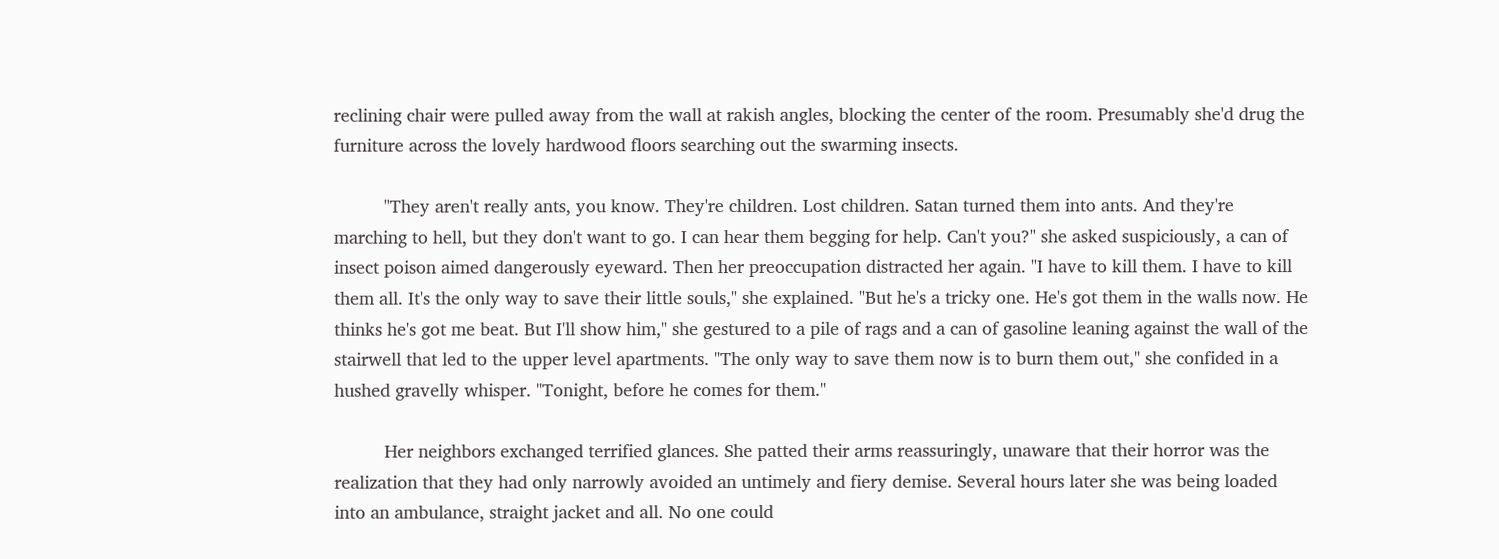reclining chair were pulled away from the wall at rakish angles, blocking the center of the room. Presumably she'd drug the furniture across the lovely hardwood floors searching out the swarming insects.

          "They aren't really ants, you know. They're children. Lost children. Satan turned them into ants. And they're marching to hell, but they don't want to go. I can hear them begging for help. Can't you?" she asked suspiciously, a can of insect poison aimed dangerously eyeward. Then her preoccupation distracted her again. "I have to kill them. I have to kill them all. It's the only way to save their little souls," she explained. "But he's a tricky one. He's got them in the walls now. He thinks he's got me beat. But I'll show him," she gestured to a pile of rags and a can of gasoline leaning against the wall of the stairwell that led to the upper level apartments. "The only way to save them now is to burn them out," she confided in a hushed gravelly whisper. "Tonight, before he comes for them."

          Her neighbors exchanged terrified glances. She patted their arms reassuringly, unaware that their horror was the realization that they had only narrowly avoided an untimely and fiery demise. Several hours later she was being loaded into an ambulance, straight jacket and all. No one could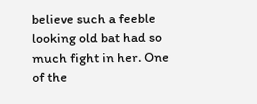believe such a feeble looking old bat had so much fight in her. One of the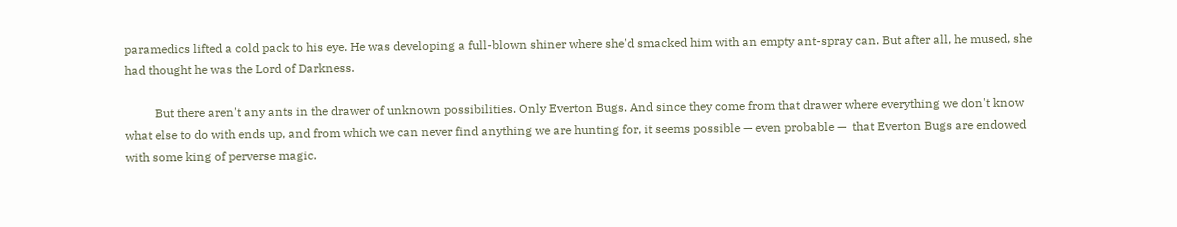paramedics lifted a cold pack to his eye. He was developing a full-blown shiner where she'd smacked him with an empty ant-spray can. But after all, he mused, she had thought he was the Lord of Darkness.

          But there aren't any ants in the drawer of unknown possibilities. Only Everton Bugs. And since they come from that drawer where everything we don't know what else to do with ends up, and from which we can never find anything we are hunting for, it seems possible — even probable —  that Everton Bugs are endowed with some king of perverse magic.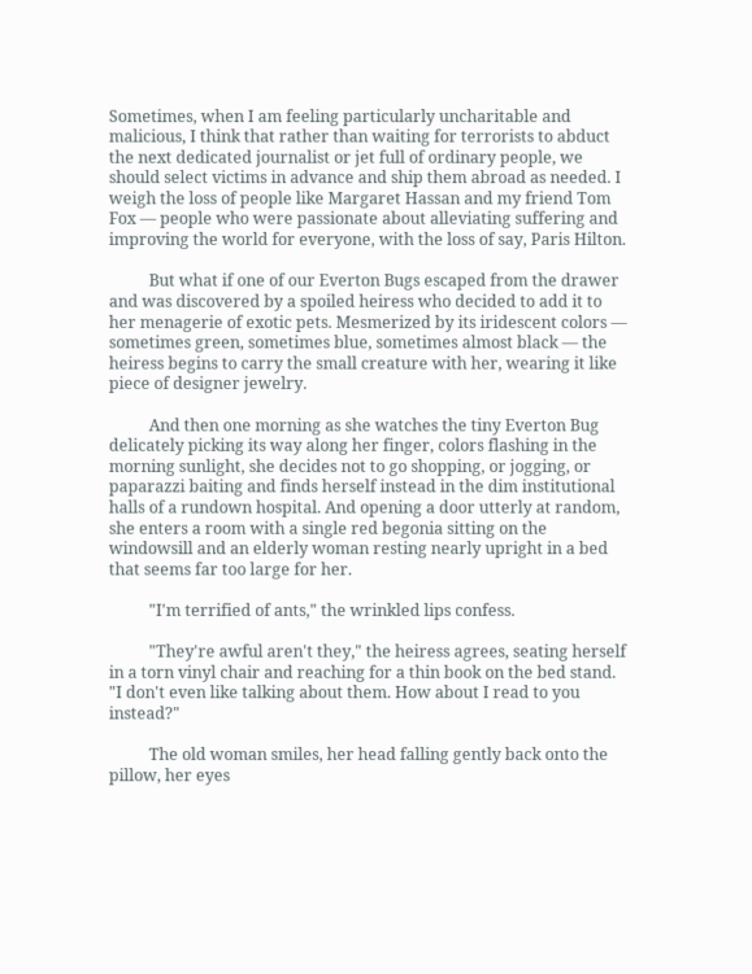Sometimes, when I am feeling particularly uncharitable and malicious, I think that rather than waiting for terrorists to abduct the next dedicated journalist or jet full of ordinary people, we should select victims in advance and ship them abroad as needed. I weigh the loss of people like Margaret Hassan and my friend Tom Fox — people who were passionate about alleviating suffering and improving the world for everyone, with the loss of say, Paris Hilton.

          But what if one of our Everton Bugs escaped from the drawer and was discovered by a spoiled heiress who decided to add it to her menagerie of exotic pets. Mesmerized by its iridescent colors — sometimes green, sometimes blue, sometimes almost black — the heiress begins to carry the small creature with her, wearing it like piece of designer jewelry.

          And then one morning as she watches the tiny Everton Bug delicately picking its way along her finger, colors flashing in the morning sunlight, she decides not to go shopping, or jogging, or paparazzi baiting and finds herself instead in the dim institutional halls of a rundown hospital. And opening a door utterly at random, she enters a room with a single red begonia sitting on the windowsill and an elderly woman resting nearly upright in a bed that seems far too large for her.

          "I'm terrified of ants," the wrinkled lips confess.

          "They're awful aren't they," the heiress agrees, seating herself in a torn vinyl chair and reaching for a thin book on the bed stand. "I don't even like talking about them. How about I read to you instead?"

          The old woman smiles, her head falling gently back onto the pillow, her eyes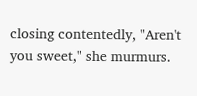closing contentedly, "Aren't you sweet," she murmurs.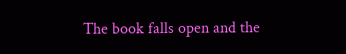The book falls open and the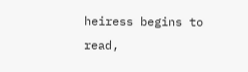heiress begins to read,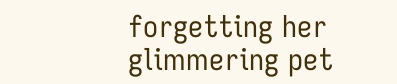forgetting her glimmering pet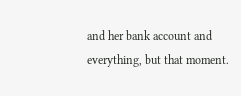and her bank account and everything, but that moment.